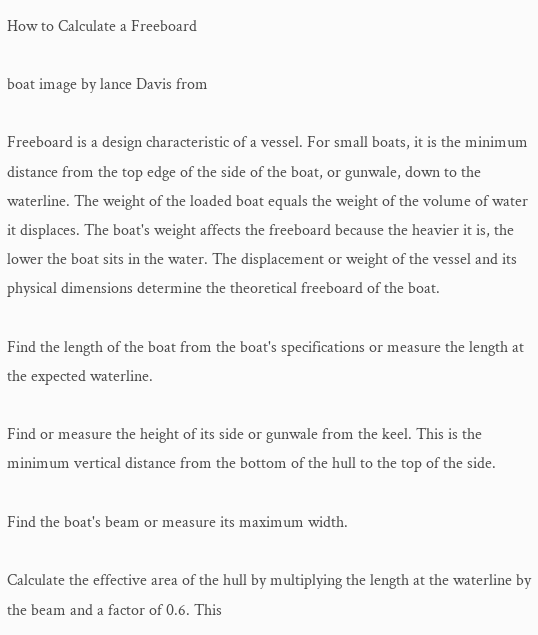How to Calculate a Freeboard

boat image by lance Davis from

Freeboard is a design characteristic of a vessel. For small boats, it is the minimum distance from the top edge of the side of the boat, or gunwale, down to the waterline. The weight of the loaded boat equals the weight of the volume of water it displaces. The boat's weight affects the freeboard because the heavier it is, the lower the boat sits in the water. The displacement or weight of the vessel and its physical dimensions determine the theoretical freeboard of the boat.

Find the length of the boat from the boat's specifications or measure the length at the expected waterline.

Find or measure the height of its side or gunwale from the keel. This is the minimum vertical distance from the bottom of the hull to the top of the side.

Find the boat's beam or measure its maximum width.

Calculate the effective area of the hull by multiplying the length at the waterline by the beam and a factor of 0.6. This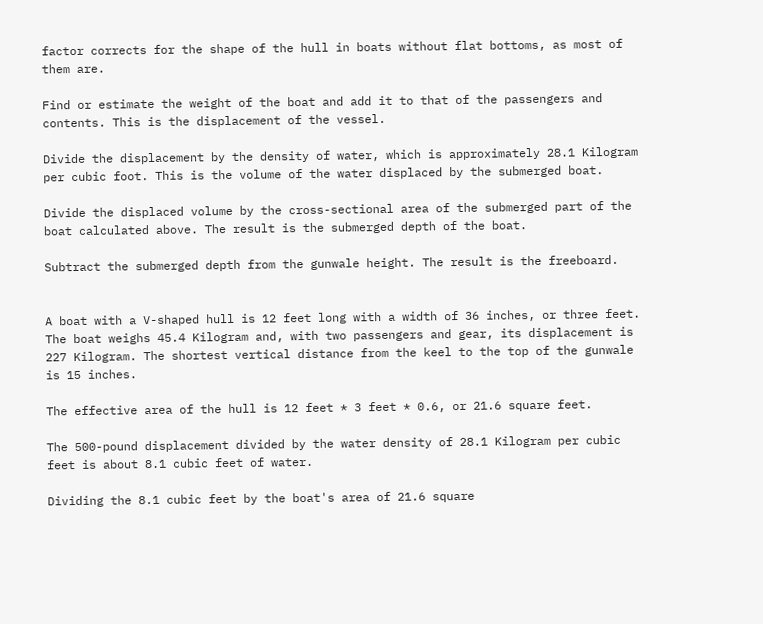factor corrects for the shape of the hull in boats without flat bottoms, as most of them are.

Find or estimate the weight of the boat and add it to that of the passengers and contents. This is the displacement of the vessel.

Divide the displacement by the density of water, which is approximately 28.1 Kilogram per cubic foot. This is the volume of the water displaced by the submerged boat.

Divide the displaced volume by the cross-sectional area of the submerged part of the boat calculated above. The result is the submerged depth of the boat.

Subtract the submerged depth from the gunwale height. The result is the freeboard.


A boat with a V-shaped hull is 12 feet long with a width of 36 inches, or three feet. The boat weighs 45.4 Kilogram and, with two passengers and gear, its displacement is 227 Kilogram. The shortest vertical distance from the keel to the top of the gunwale is 15 inches.

The effective area of the hull is 12 feet * 3 feet * 0.6, or 21.6 square feet.

The 500-pound displacement divided by the water density of 28.1 Kilogram per cubic feet is about 8.1 cubic feet of water.

Dividing the 8.1 cubic feet by the boat's area of 21.6 square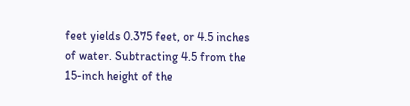feet yields 0.375 feet, or 4.5 inches of water. Subtracting 4.5 from the 15-inch height of the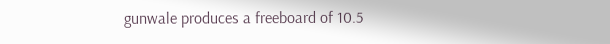gunwale produces a freeboard of 10.5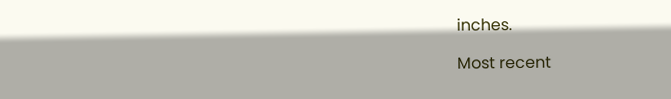inches.

Most recent